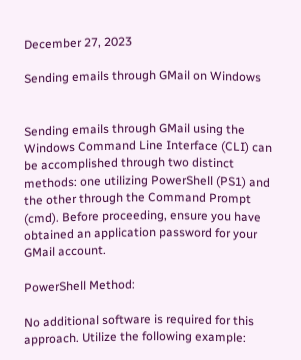December 27, 2023

Sending emails through GMail on Windows


Sending emails through GMail using the Windows Command Line Interface (CLI) can be accomplished through two distinct methods: one utilizing PowerShell (PS1) and the other through the Command Prompt (cmd). Before proceeding, ensure you have obtained an application password for your GMail account.

PowerShell Method:

No additional software is required for this approach. Utilize the following example: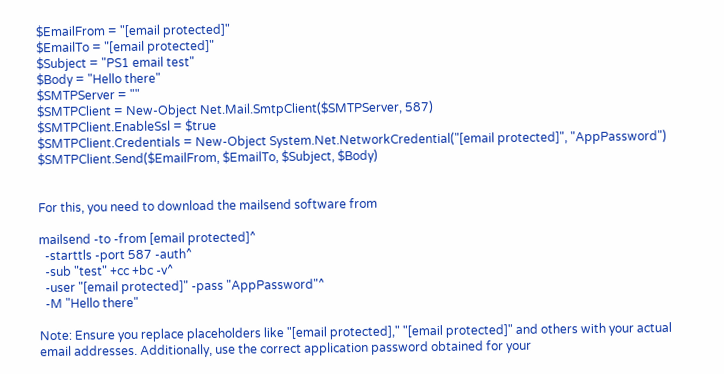$EmailFrom = "[email protected]"
$EmailTo = "[email protected]"
$Subject = "PS1 email test"
$Body = "Hello there"
$SMTPServer = ""
$SMTPClient = New-Object Net.Mail.SmtpClient($SMTPServer, 587)
$SMTPClient.EnableSsl = $true
$SMTPClient.Credentials = New-Object System.Net.NetworkCredential("[email protected]", "AppPassword")
$SMTPClient.Send($EmailFrom, $EmailTo, $Subject, $Body)


For this, you need to download the mailsend software from

mailsend -to -from [email protected]^
  -starttls -port 587 -auth^
  -sub "test" +cc +bc -v^
  -user "[email protected]" -pass "AppPassword"^
  -M "Hello there"

Note: Ensure you replace placeholders like "[email protected]," "[email protected]" and others with your actual email addresses. Additionally, use the correct application password obtained for your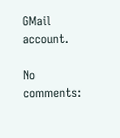GMail account.

No comments: